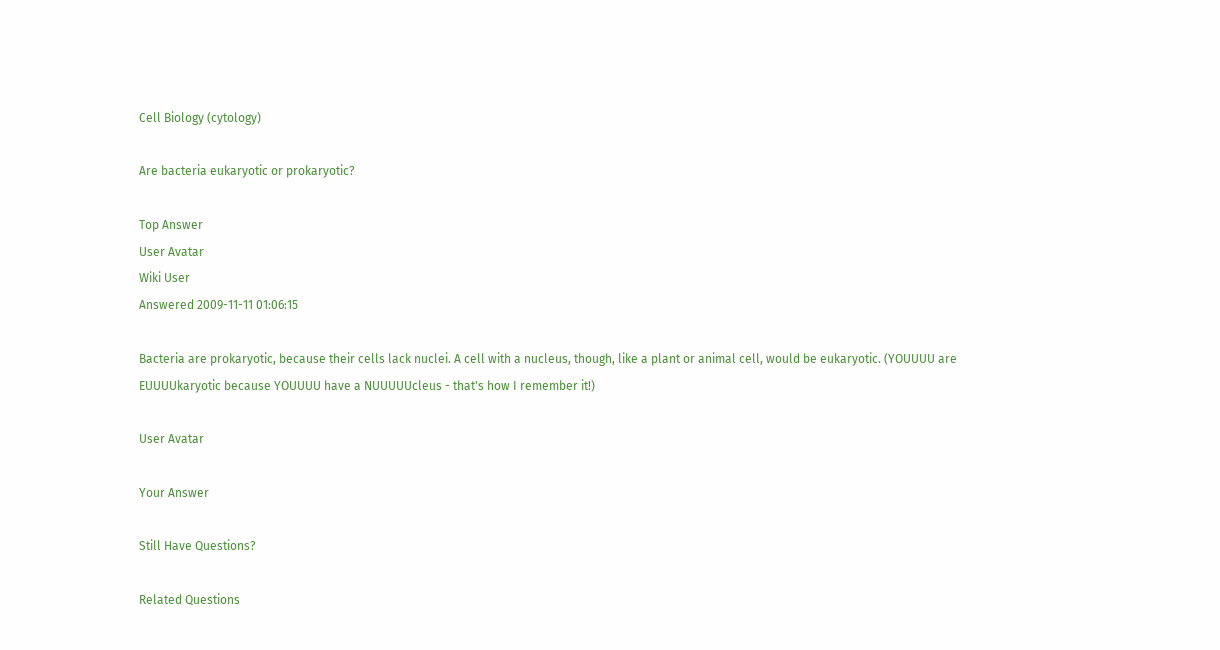Cell Biology (cytology)

Are bacteria eukaryotic or prokaryotic?

Top Answer
User Avatar
Wiki User
Answered 2009-11-11 01:06:15

Bacteria are prokaryotic, because their cells lack nuclei. A cell with a nucleus, though, like a plant or animal cell, would be eukaryotic. (YOUUUU are EUUUUkaryotic because YOUUUU have a NUUUUUcleus - that's how I remember it!)

User Avatar

Your Answer

Still Have Questions?

Related Questions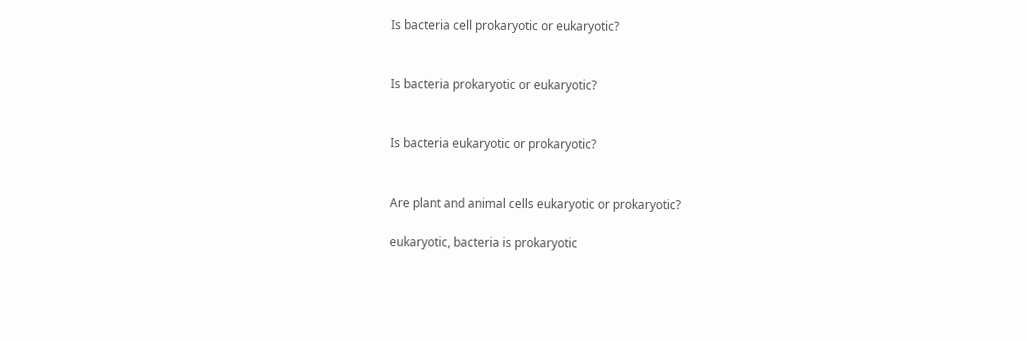Is bacteria cell prokaryotic or eukaryotic?


Is bacteria prokaryotic or eukaryotic?


Is bacteria eukaryotic or prokaryotic?


Are plant and animal cells eukaryotic or prokaryotic?

eukaryotic, bacteria is prokaryotic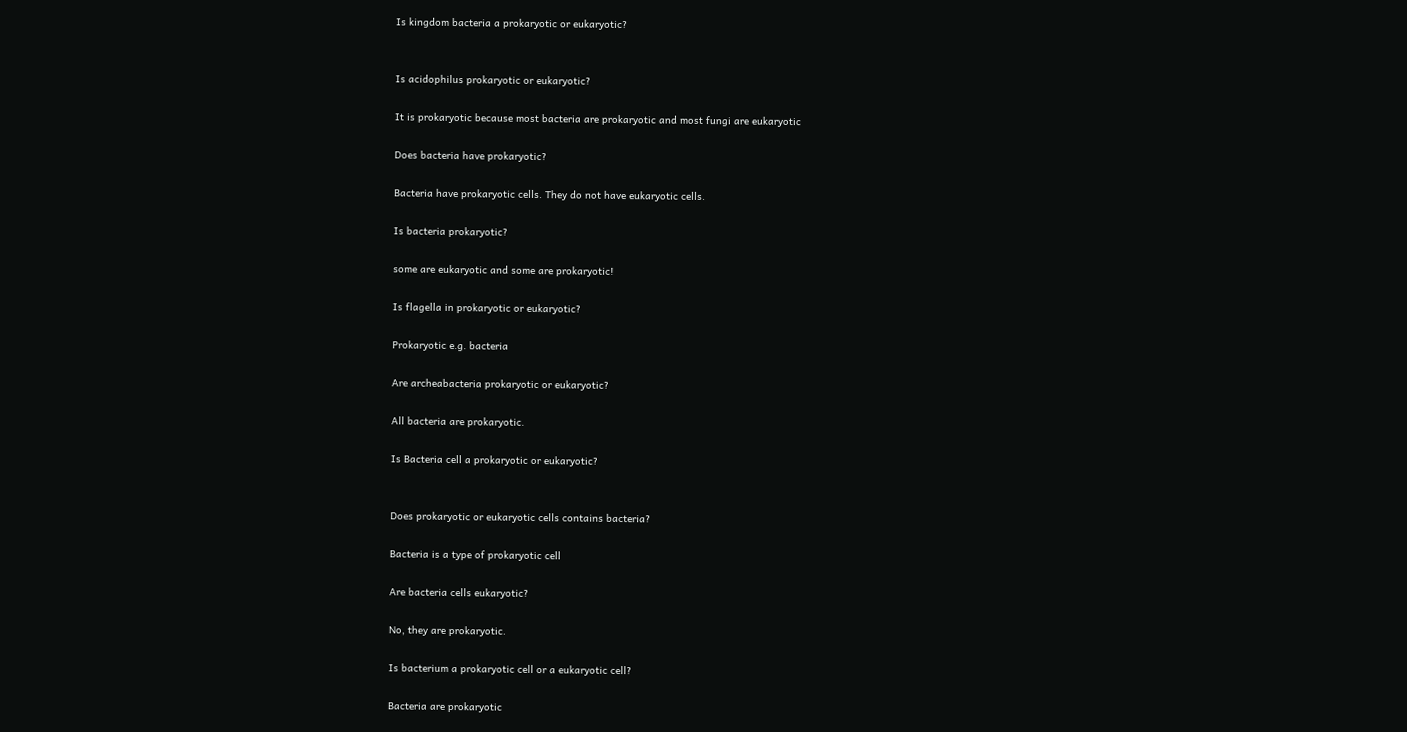Is kingdom bacteria a prokaryotic or eukaryotic?


Is acidophilus prokaryotic or eukaryotic?

It is prokaryotic because most bacteria are prokaryotic and most fungi are eukaryotic

Does bacteria have prokaryotic?

Bacteria have prokaryotic cells. They do not have eukaryotic cells.

Is bacteria prokaryotic?

some are eukaryotic and some are prokaryotic!

Is flagella in prokaryotic or eukaryotic?

Prokaryotic e.g. bacteria

Are archeabacteria prokaryotic or eukaryotic?

All bacteria are prokaryotic.

Is Bacteria cell a prokaryotic or eukaryotic?


Does prokaryotic or eukaryotic cells contains bacteria?

Bacteria is a type of prokaryotic cell

Are bacteria cells eukaryotic?

No, they are prokaryotic.

Is bacterium a prokaryotic cell or a eukaryotic cell?

Bacteria are prokaryotic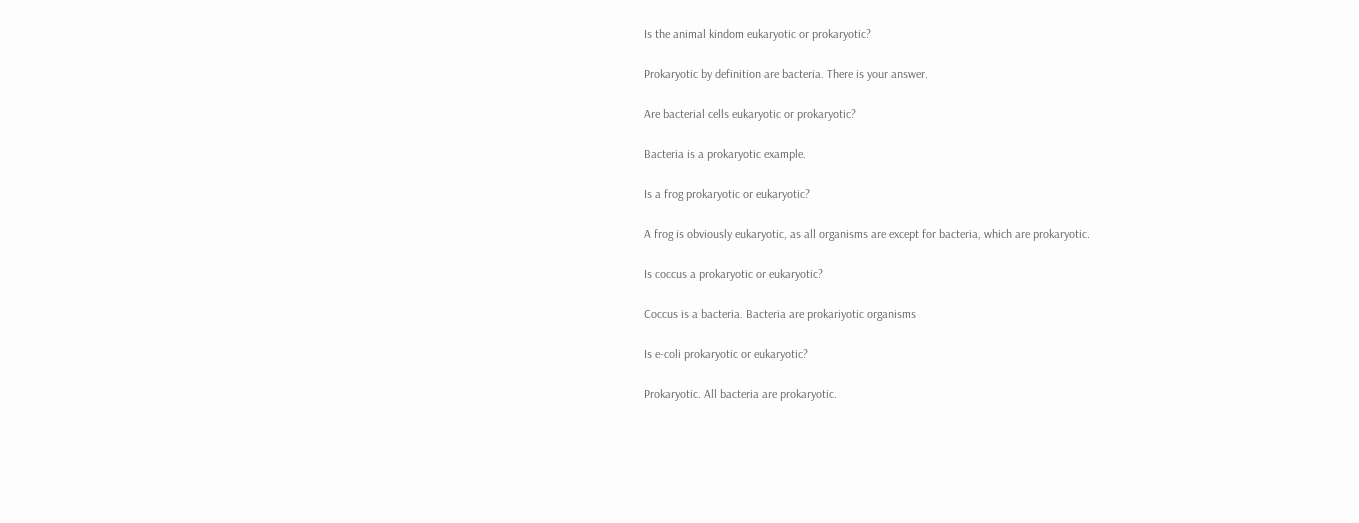Is the animal kindom eukaryotic or prokaryotic?

Prokaryotic by definition are bacteria. There is your answer.

Are bacterial cells eukaryotic or prokaryotic?

Bacteria is a prokaryotic example.

Is a frog prokaryotic or eukaryotic?

A frog is obviously eukaryotic, as all organisms are except for bacteria, which are prokaryotic.

Is coccus a prokaryotic or eukaryotic?

Coccus is a bacteria. Bacteria are prokariyotic organisms

Is e-coli prokaryotic or eukaryotic?

Prokaryotic. All bacteria are prokaryotic.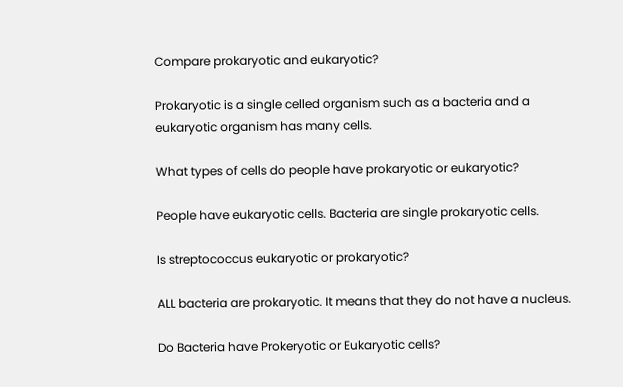Compare prokaryotic and eukaryotic?

Prokaryotic is a single celled organism such as a bacteria and a eukaryotic organism has many cells.

What types of cells do people have prokaryotic or eukaryotic?

People have eukaryotic cells. Bacteria are single prokaryotic cells.

Is streptococcus eukaryotic or prokaryotic?

ALL bacteria are prokaryotic. It means that they do not have a nucleus.

Do Bacteria have Prokeryotic or Eukaryotic cells?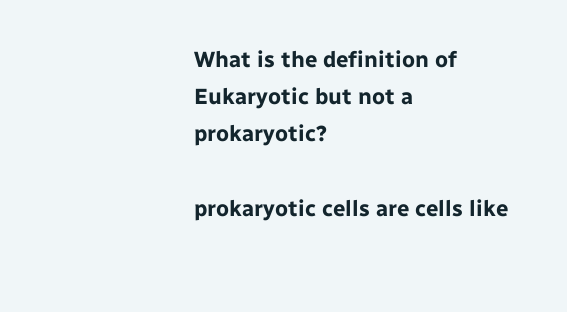What is the definition of Eukaryotic but not a prokaryotic?

prokaryotic cells are cells like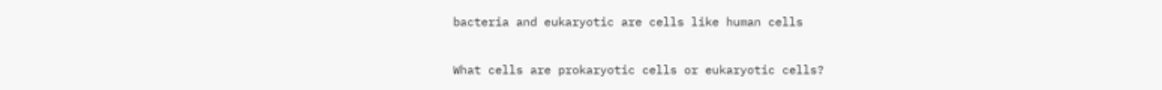bacteria and eukaryotic are cells like human cells

What cells are prokaryotic cells or eukaryotic cells?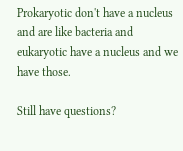Prokaryotic don't have a nucleus and are like bacteria and eukaryotic have a nucleus and we have those.

Still have questions?